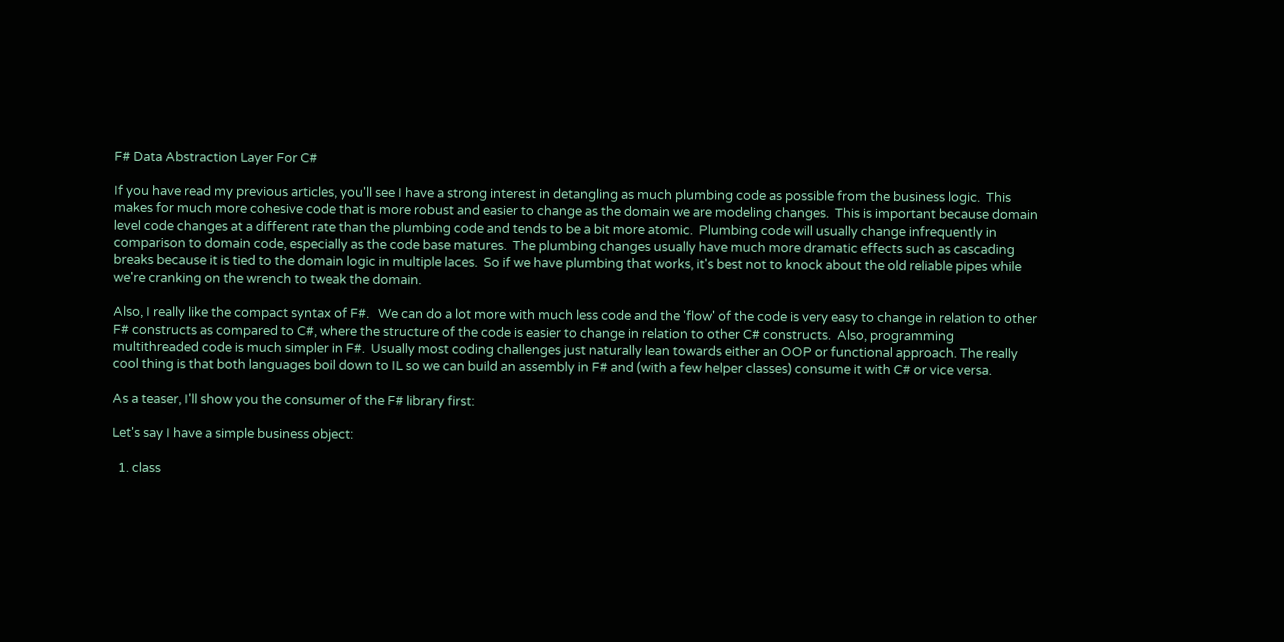F# Data Abstraction Layer For C#

If you have read my previous articles, you'll see I have a strong interest in detangling as much plumbing code as possible from the business logic.  This makes for much more cohesive code that is more robust and easier to change as the domain we are modeling changes.  This is important because domain level code changes at a different rate than the plumbing code and tends to be a bit more atomic.  Plumbing code will usually change infrequently in comparison to domain code, especially as the code base matures.  The plumbing changes usually have much more dramatic effects such as cascading breaks because it is tied to the domain logic in multiple laces.  So if we have plumbing that works, it's best not to knock about the old reliable pipes while we're cranking on the wrench to tweak the domain.

Also, I really like the compact syntax of F#.   We can do a lot more with much less code and the 'flow' of the code is very easy to change in relation to other F# constructs as compared to C#, where the structure of the code is easier to change in relation to other C# constructs.  Also, programming multithreaded code is much simpler in F#.  Usually most coding challenges just naturally lean towards either an OOP or functional approach. The really cool thing is that both languages boil down to IL so we can build an assembly in F# and (with a few helper classes) consume it with C# or vice versa.

As a teaser, I'll show you the consumer of the F# library first:

Let's say I have a simple business object:

  1. class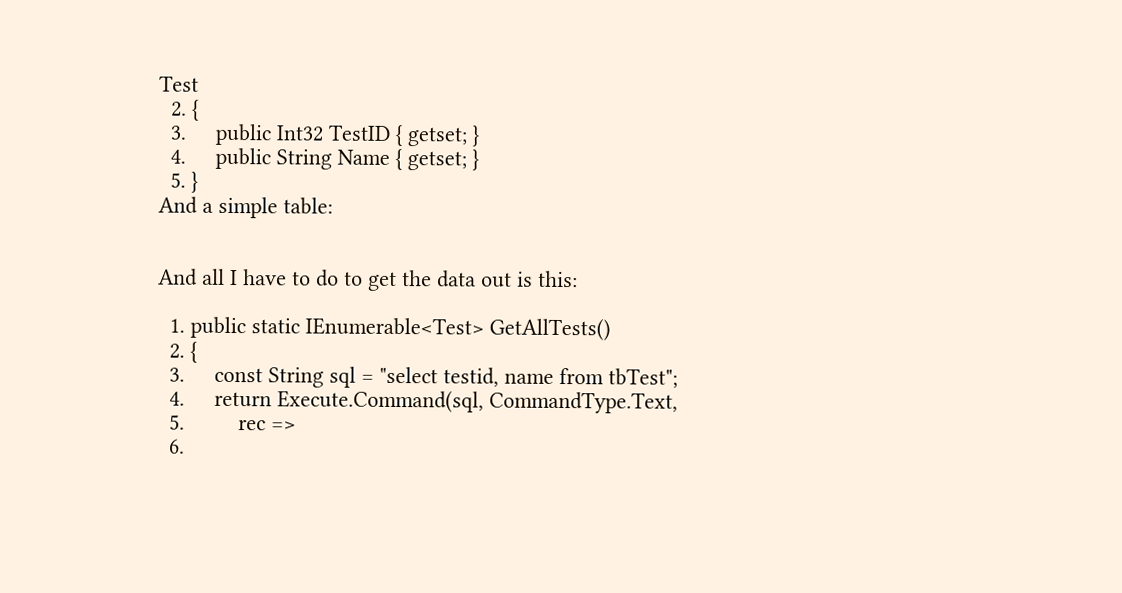Test
  2. {
  3.     public Int32 TestID { getset; }
  4.     public String Name { getset; }
  5. }
And a simple table:


And all I have to do to get the data out is this:

  1. public static IEnumerable<Test> GetAllTests()
  2. {
  3.     const String sql = "select testid, name from tbTest";
  4.     return Execute.Command(sql, CommandType.Text,
  5.         rec =>
  6.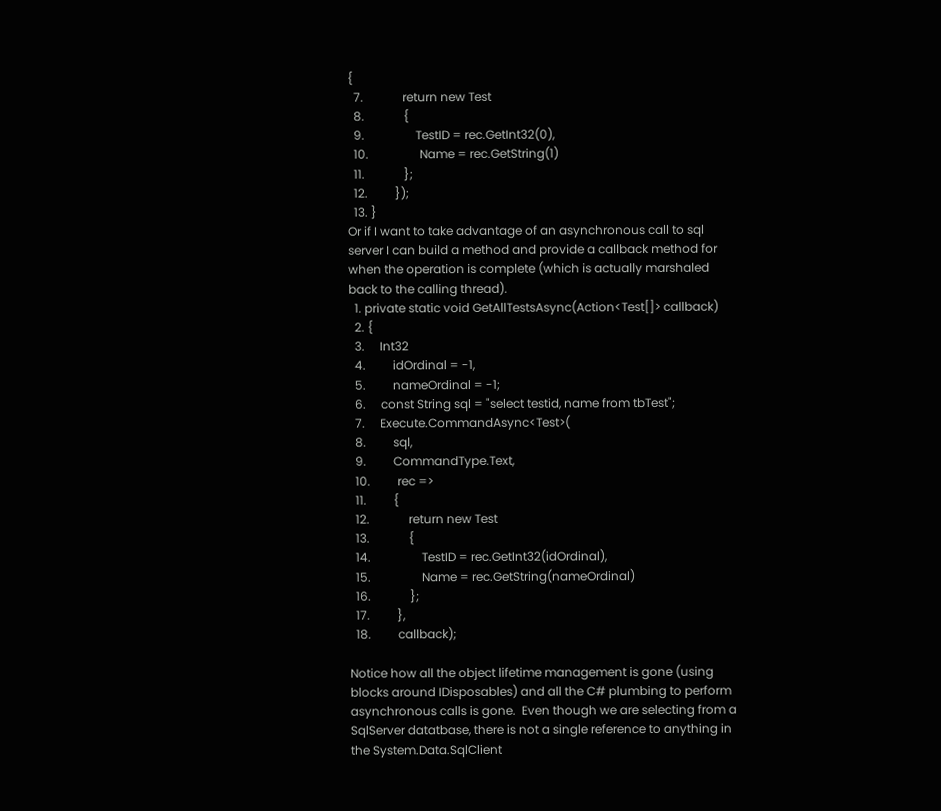{
  7.             return new Test
  8.             {
  9.                 TestID = rec.GetInt32(0),
  10.                 Name = rec.GetString(1)
  11.             };
  12.         });
  13. }
Or if I want to take advantage of an asynchronous call to sql server I can build a method and provide a callback method for when the operation is complete (which is actually marshaled back to the calling thread).
  1. private static void GetAllTestsAsync(Action<Test[]> callback)
  2. {
  3.     Int32
  4.         idOrdinal = -1,
  5.         nameOrdinal = -1;
  6.     const String sql = "select testid, name from tbTest";
  7.     Execute.CommandAsync<Test>(
  8.         sql,
  9.         CommandType.Text,
  10.         rec =>
  11.         {
  12.             return new Test
  13.             {
  14.                 TestID = rec.GetInt32(idOrdinal),
  15.                 Name = rec.GetString(nameOrdinal)
  16.             };
  17.         },
  18.         callback);

Notice how all the object lifetime management is gone (using blocks around IDisposables) and all the C# plumbing to perform asynchronous calls is gone.  Even though we are selecting from a SqlServer datatbase, there is not a single reference to anything in the System.Data.SqlClient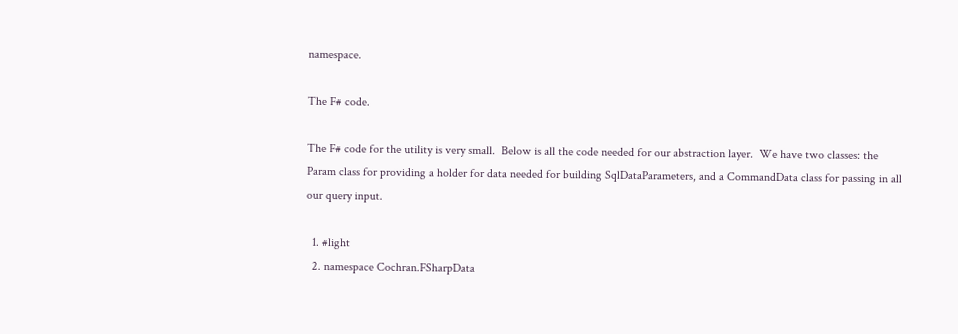namespace.

The F# code.

The F# code for the utility is very small.  Below is all the code needed for our abstraction layer.  We have two classes: the Param class for providing a holder for data needed for building SqlDataParameters, and a CommandData class for passing in all our query input.

  1. #light
  2. namespace Cochran.FSharpData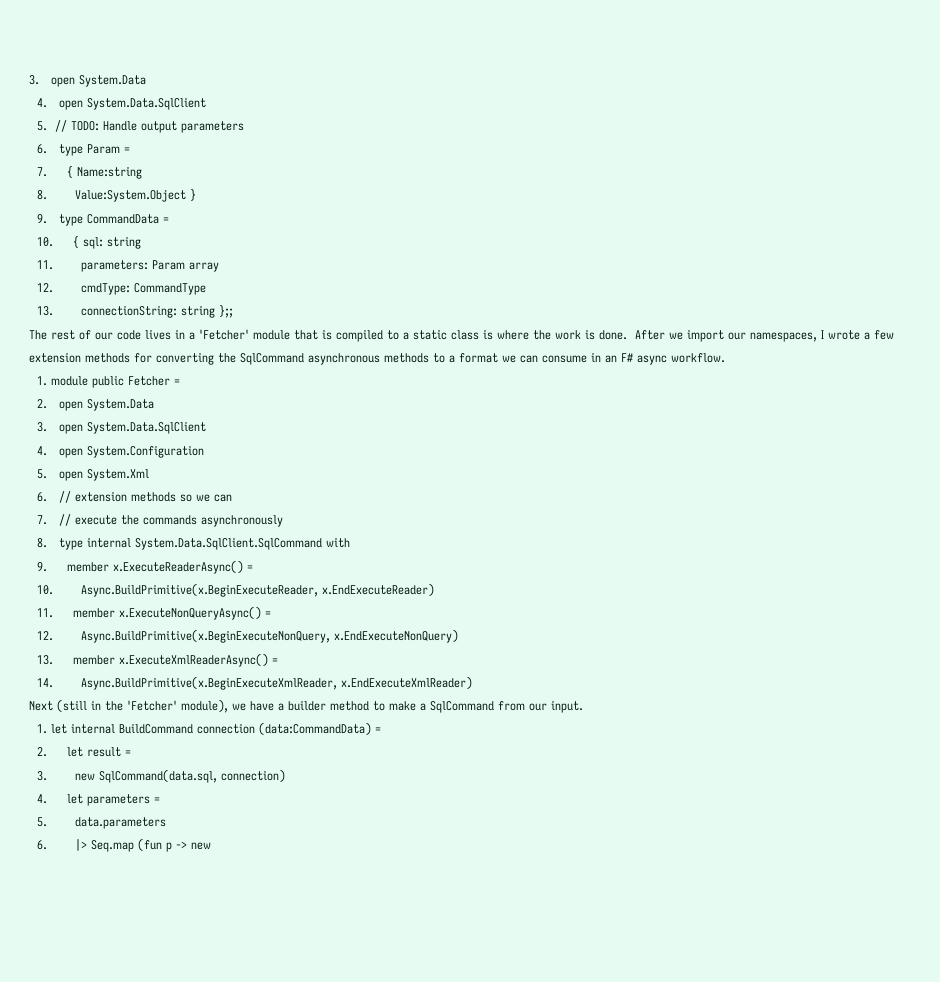3.   open System.Data
  4.   open System.Data.SqlClient
  5.  // TODO: Handle output parameters
  6.   type Param =
  7.     { Name:string
  8.       Value:System.Object }
  9.   type CommandData =
  10.     { sql: string
  11.       parameters: Param array
  12.       cmdType: CommandType
  13.       connectionString: string };;
The rest of our code lives in a 'Fetcher' module that is compiled to a static class is where the work is done.  After we import our namespaces, I wrote a few extension methods for converting the SqlCommand asynchronous methods to a format we can consume in an F# async workflow.
  1. module public Fetcher =
  2.   open System.Data
  3.   open System.Data.SqlClient
  4.   open System.Configuration
  5.   open System.Xml
  6.   // extension methods so we can
  7.   // execute the commands asynchronously
  8.   type internal System.Data.SqlClient.SqlCommand with
  9.     member x.ExecuteReaderAsync() =
  10.       Async.BuildPrimitive(x.BeginExecuteReader, x.EndExecuteReader)
  11.     member x.ExecuteNonQueryAsync() =
  12.       Async.BuildPrimitive(x.BeginExecuteNonQuery, x.EndExecuteNonQuery)
  13.     member x.ExecuteXmlReaderAsync() =
  14.       Async.BuildPrimitive(x.BeginExecuteXmlReader, x.EndExecuteXmlReader)
Next (still in the 'Fetcher' module), we have a builder method to make a SqlCommand from our input.
  1. let internal BuildCommand connection (data:CommandData) =
  2.     let result =
  3.       new SqlCommand(data.sql, connection)
  4.     let parameters =
  5.       data.parameters
  6.       |> Seq.map (fun p -> new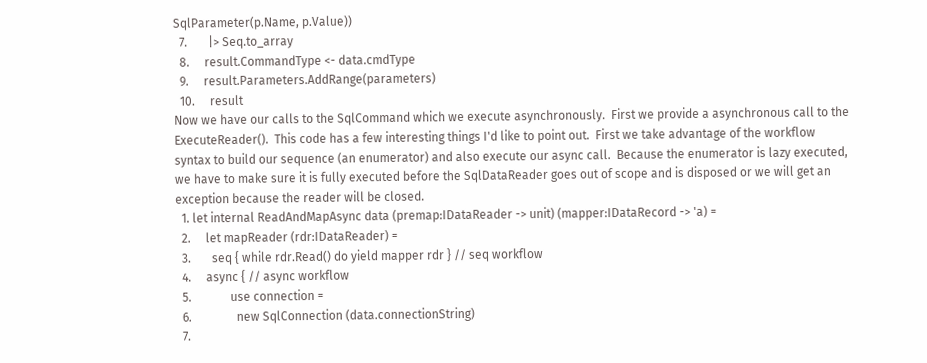SqlParameter(p.Name, p.Value))
  7.       |> Seq.to_array
  8.     result.CommandType <- data.cmdType
  9.     result.Parameters.AddRange(parameters)
  10.     result
Now we have our calls to the SqlCommand which we execute asynchronously.  First we provide a asynchronous call to the ExecuteReader().  This code has a few interesting things I'd like to point out.  First we take advantage of the workflow syntax to build our sequence (an enumerator) and also execute our async call.  Because the enumerator is lazy executed, we have to make sure it is fully executed before the SqlDataReader goes out of scope and is disposed or we will get an exception because the reader will be closed.
  1. let internal ReadAndMapAsync data (premap:IDataReader -> unit) (mapper:IDataRecord -> 'a) =
  2.     let mapReader (rdr:IDataReader) =
  3.       seq { while rdr.Read() do yield mapper rdr } // seq workflow
  4.     async { // async workflow
  5.             use connection =
  6.               new SqlConnection (data.connectionString)
  7.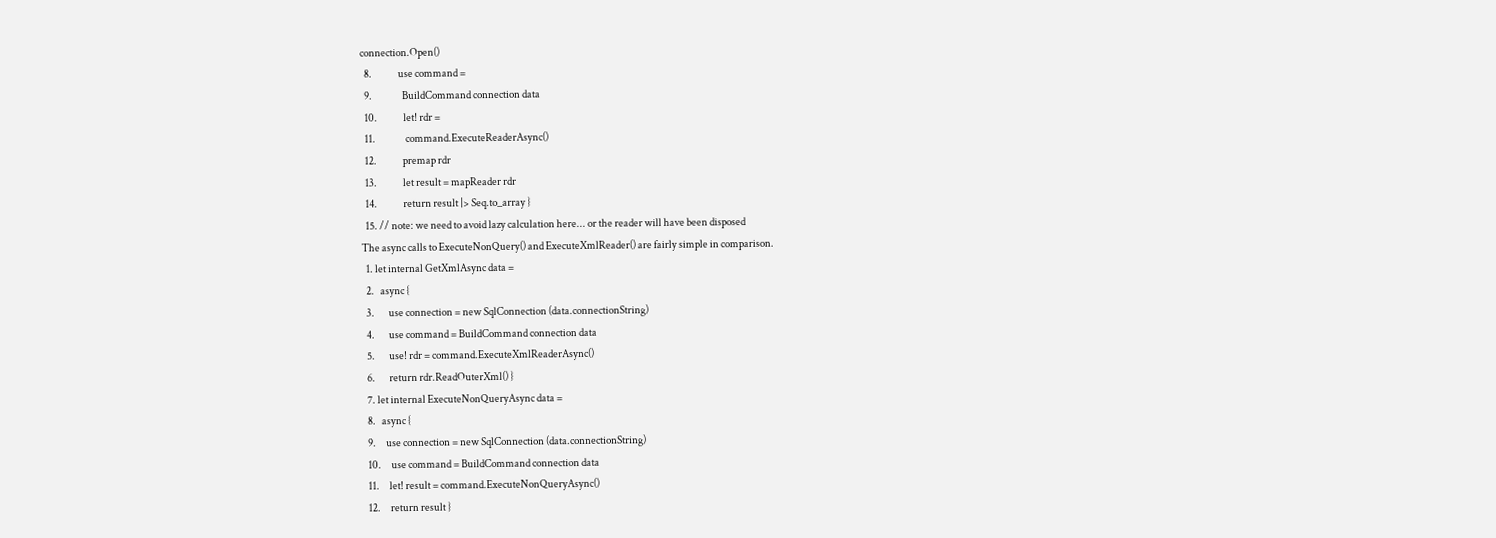connection.Open()
  8.             use command =
  9.               BuildCommand connection data
  10.             let! rdr =
  11.               command.ExecuteReaderAsync()
  12.             premap rdr
  13.             let result = mapReader rdr
  14.             return result |> Seq.to_array }
  15. // note: we need to avoid lazy calculation here... or the reader will have been disposed
The async calls to ExecuteNonQuery() and ExecuteXmlReader() are fairly simple in comparison.
  1. let internal GetXmlAsync data =
  2.   async {
  3.       use connection = new SqlConnection (data.connectionString)
  4.       use command = BuildCommand connection data
  5.       use! rdr = command.ExecuteXmlReaderAsync()
  6.       return rdr.ReadOuterXml() }
  7. let internal ExecuteNonQueryAsync data =
  8.   async {
  9.     use connection = new SqlConnection (data.connectionString)
  10.     use command = BuildCommand connection data
  11.     let! result = command.ExecuteNonQueryAsync()
  12.     return result }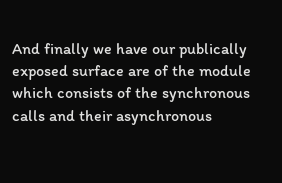And finally we have our publically exposed surface are of the module which consists of the synchronous calls and their asynchronous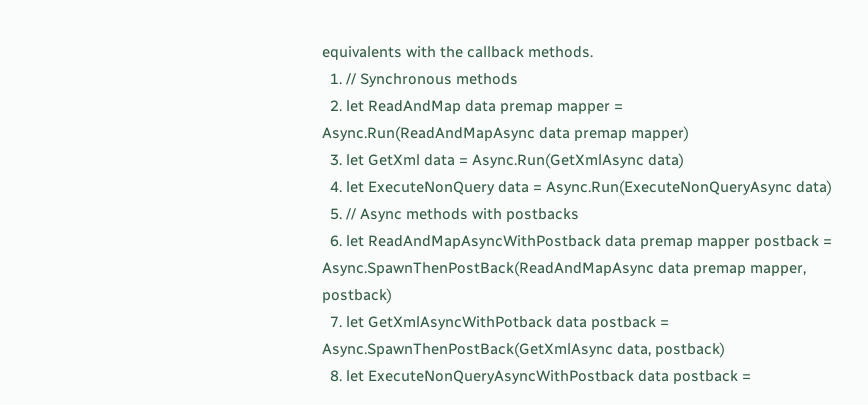equivalents with the callback methods.
  1. // Synchronous methods
  2. let ReadAndMap data premap mapper = Async.Run(ReadAndMapAsync data premap mapper)
  3. let GetXml data = Async.Run(GetXmlAsync data)
  4. let ExecuteNonQuery data = Async.Run(ExecuteNonQueryAsync data)
  5. // Async methods with postbacks
  6. let ReadAndMapAsyncWithPostback data premap mapper postback = Async.SpawnThenPostBack(ReadAndMapAsync data premap mapper, postback)
  7. let GetXmlAsyncWithPotback data postback = Async.SpawnThenPostBack(GetXmlAsync data, postback)
  8. let ExecuteNonQueryAsyncWithPostback data postback =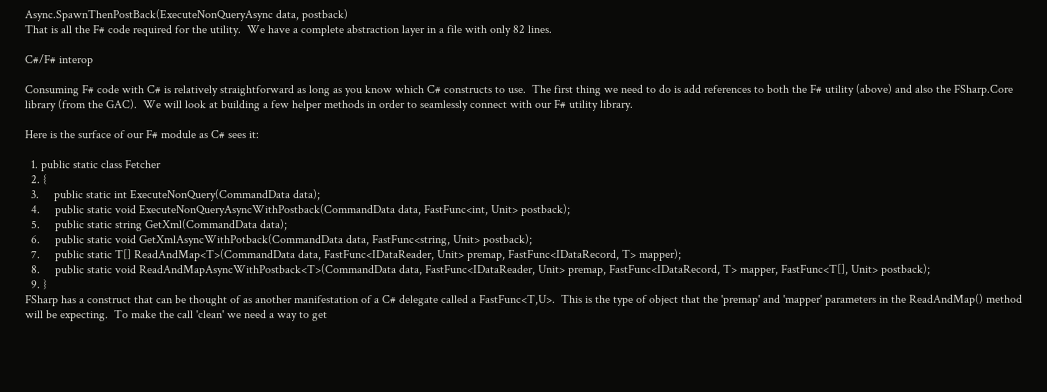Async.SpawnThenPostBack(ExecuteNonQueryAsync data, postback)
That is all the F# code required for the utility.  We have a complete abstraction layer in a file with only 82 lines.

C#/F# interop

Consuming F# code with C# is relatively straightforward as long as you know which C# constructs to use.  The first thing we need to do is add references to both the F# utility (above) and also the FSharp.Core library (from the GAC).  We will look at building a few helper methods in order to seamlessly connect with our F# utility library.

Here is the surface of our F# module as C# sees it:

  1. public static class Fetcher
  2. {
  3.     public static int ExecuteNonQuery(CommandData data);
  4.     public static void ExecuteNonQueryAsyncWithPostback(CommandData data, FastFunc<int, Unit> postback);
  5.     public static string GetXml(CommandData data);
  6.     public static void GetXmlAsyncWithPotback(CommandData data, FastFunc<string, Unit> postback);
  7.     public static T[] ReadAndMap<T>(CommandData data, FastFunc<IDataReader, Unit> premap, FastFunc<IDataRecord, T> mapper);
  8.     public static void ReadAndMapAsyncWithPostback<T>(CommandData data, FastFunc<IDataReader, Unit> premap, FastFunc<IDataRecord, T> mapper, FastFunc<T[], Unit> postback);
  9. }
FSharp has a construct that can be thought of as another manifestation of a C# delegate called a FastFunc<T,U>.  This is the type of object that the 'premap' and 'mapper' parameters in the ReadAndMap() method  will be expecting.  To make the call 'clean' we need a way to get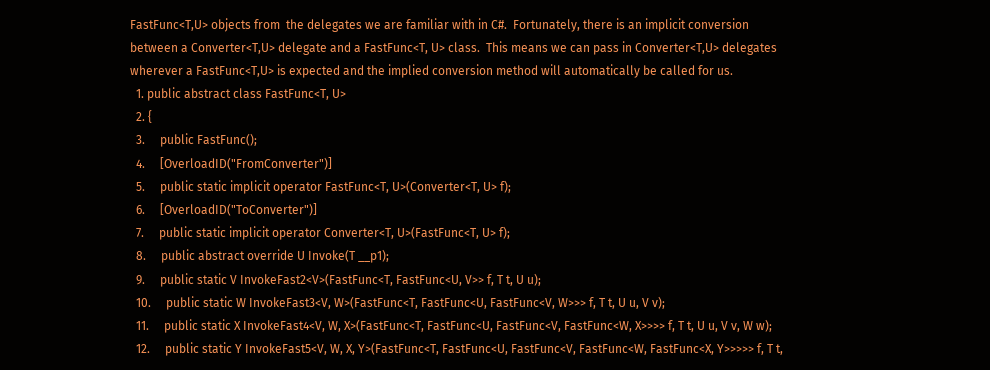FastFunc<T,U> objects from  the delegates we are familiar with in C#.  Fortunately, there is an implicit conversion between a Converter<T,U> delegate and a FastFunc<T, U> class.  This means we can pass in Converter<T,U> delegates wherever a FastFunc<T,U> is expected and the implied conversion method will automatically be called for us.
  1. public abstract class FastFunc<T, U>
  2. {
  3.     public FastFunc();
  4.     [OverloadID("FromConverter")]
  5.     public static implicit operator FastFunc<T, U>(Converter<T, U> f);
  6.     [OverloadID("ToConverter")]
  7.     public static implicit operator Converter<T, U>(FastFunc<T, U> f);
  8.     public abstract override U Invoke(T __p1);
  9.     public static V InvokeFast2<V>(FastFunc<T, FastFunc<U, V>> f, T t, U u);
  10.     public static W InvokeFast3<V, W>(FastFunc<T, FastFunc<U, FastFunc<V, W>>> f, T t, U u, V v);
  11.     public static X InvokeFast4<V, W, X>(FastFunc<T, FastFunc<U, FastFunc<V, FastFunc<W, X>>>> f, T t, U u, V v, W w);
  12.     public static Y InvokeFast5<V, W, X, Y>(FastFunc<T, FastFunc<U, FastFunc<V, FastFunc<W, FastFunc<X, Y>>>>> f, T t,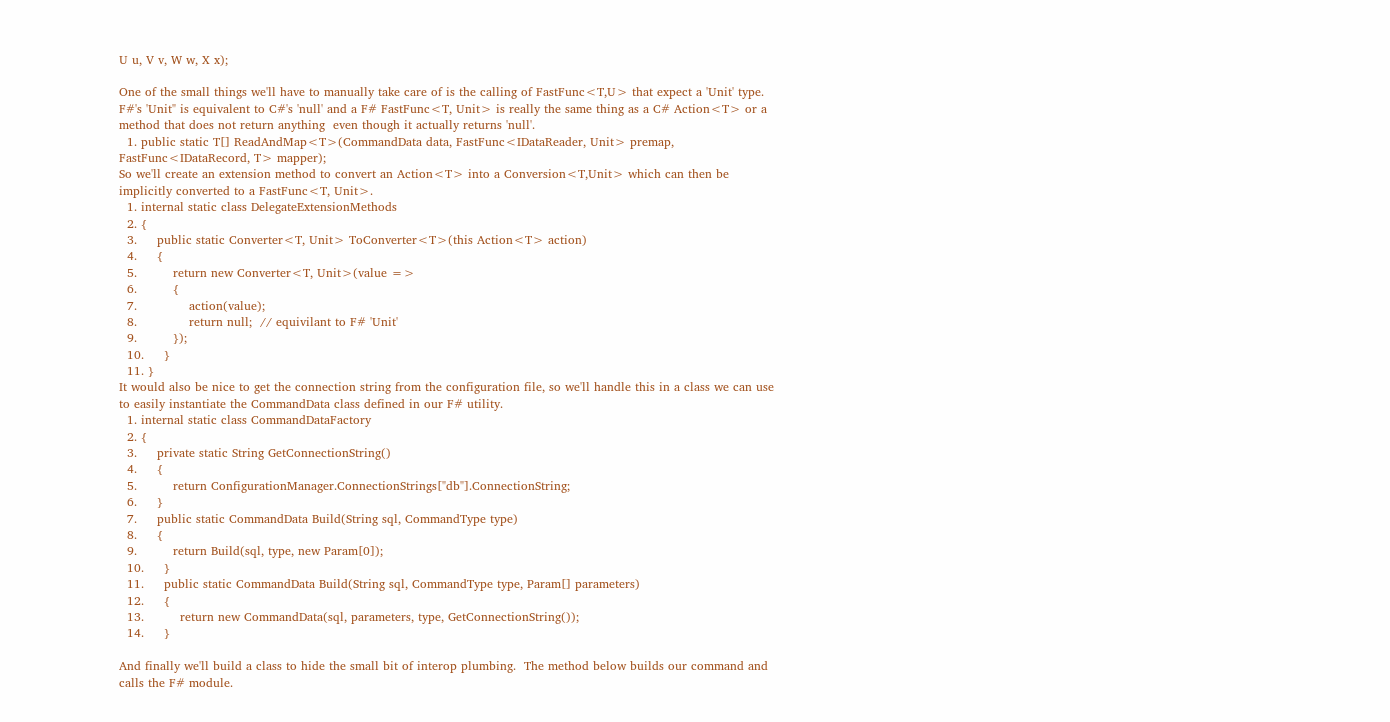U u, V v, W w, X x);

One of the small things we'll have to manually take care of is the calling of FastFunc<T,U> that expect a 'Unit' type.   F#'s 'Unit" is equivalent to C#'s 'null' and a F# FastFunc<T, Unit> is really the same thing as a C# Action<T> or a method that does not return anything  even though it actually returns 'null'.
  1. public static T[] ReadAndMap<T>(CommandData data, FastFunc<IDataReader, Unit> premap, FastFunc<IDataRecord, T> mapper);
So we'll create an extension method to convert an Action<T> into a Conversion<T,Unit> which can then be implicitly converted to a FastFunc<T, Unit>.
  1. internal static class DelegateExtensionMethods
  2. {
  3.     public static Converter<T, Unit> ToConverter<T>(this Action<T> action)
  4.     {
  5.         return new Converter<T, Unit>(value =>
  6.         {
  7.             action(value);
  8.             return null;  // equivilant to F# 'Unit'
  9.         });
  10.     }
  11. }
It would also be nice to get the connection string from the configuration file, so we'll handle this in a class we can use to easily instantiate the CommandData class defined in our F# utility.
  1. internal static class CommandDataFactory
  2. {
  3.     private static String GetConnectionString()
  4.     {
  5.         return ConfigurationManager.ConnectionStrings["db"].ConnectionString;
  6.     }
  7.     public static CommandData Build(String sql, CommandType type)
  8.     {
  9.         return Build(sql, type, new Param[0]);
  10.     }
  11.     public static CommandData Build(String sql, CommandType type, Param[] parameters)
  12.     {
  13.         return new CommandData(sql, parameters, type, GetConnectionString());
  14.     }

And finally we'll build a class to hide the small bit of interop plumbing.  The method below builds our command and calls the F# module.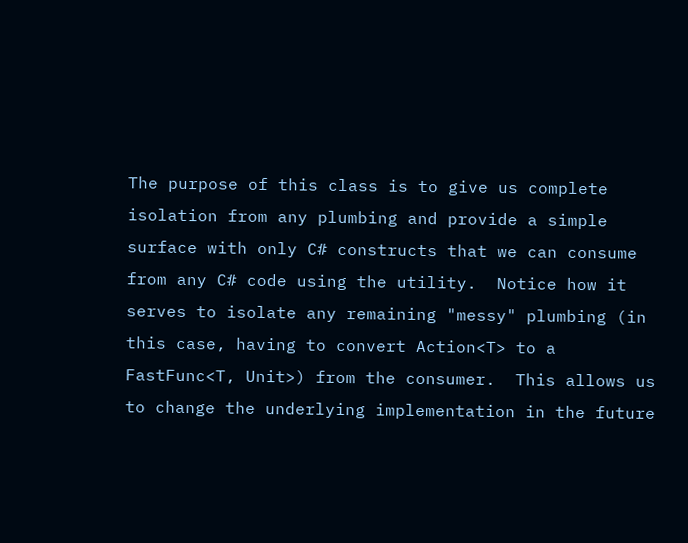The purpose of this class is to give us complete isolation from any plumbing and provide a simple surface with only C# constructs that we can consume from any C# code using the utility.  Notice how it serves to isolate any remaining "messy" plumbing (in this case, having to convert Action<T> to a FastFunc<T, Unit>) from the consumer.  This allows us to change the underlying implementation in the future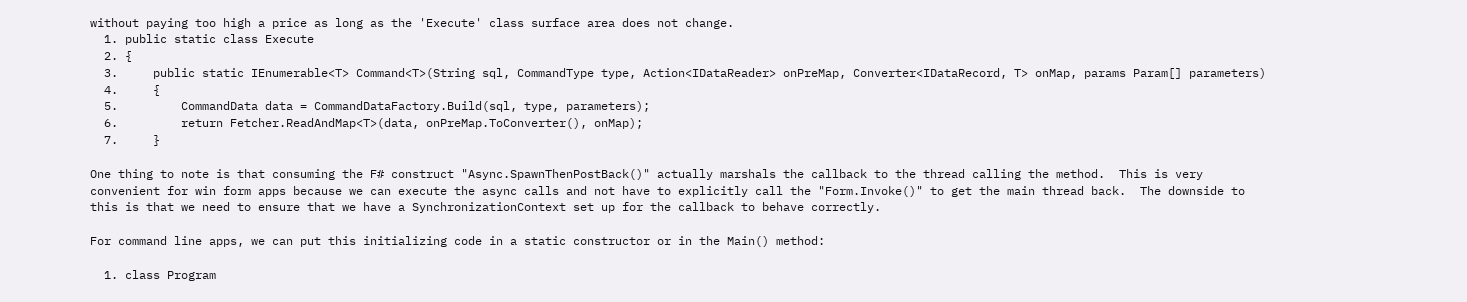without paying too high a price as long as the 'Execute' class surface area does not change.
  1. public static class Execute
  2. {
  3.     public static IEnumerable<T> Command<T>(String sql, CommandType type, Action<IDataReader> onPreMap, Converter<IDataRecord, T> onMap, params Param[] parameters)
  4.     {
  5.         CommandData data = CommandDataFactory.Build(sql, type, parameters);
  6.         return Fetcher.ReadAndMap<T>(data, onPreMap.ToConverter(), onMap);
  7.     }

One thing to note is that consuming the F# construct "Async.SpawnThenPostBack()" actually marshals the callback to the thread calling the method.  This is very convenient for win form apps because we can execute the async calls and not have to explicitly call the "Form.Invoke()" to get the main thread back.  The downside to this is that we need to ensure that we have a SynchronizationContext set up for the callback to behave correctly.

For command line apps, we can put this initializing code in a static constructor or in the Main() method:

  1. class Program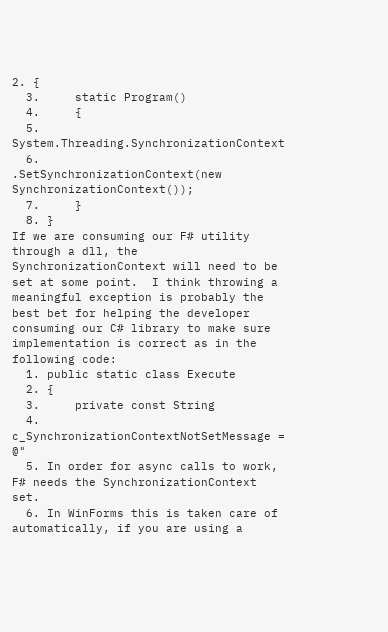2. {
  3.     static Program()
  4.     {
  5.         System.Threading.SynchronizationContext
  6.             .SetSynchronizationContext(new SynchronizationContext());
  7.     }
  8. }
If we are consuming our F# utility through a dll, the SynchronizationContext will need to be set at some point.  I think throwing a meaningful exception is probably the best bet for helping the developer consuming our C# library to make sure implementation is correct as in the following code:
  1. public static class Execute
  2. {
  3.     private const String
  4.         c_SynchronizationContextNotSetMessage = @"
  5. In order for async calls to work, F# needs the SynchronizationContext set.
  6. In WinForms this is taken care of automatically, if you are using a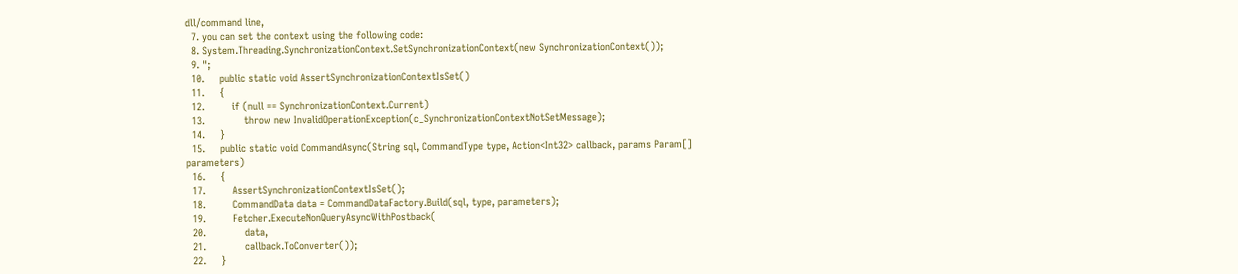dll/command line,
  7. you can set the context using the following code:
  8. System.Threading.SynchronizationContext.SetSynchronizationContext(new SynchronizationContext());
  9. ";
  10.     public static void AssertSynchronizationContextIsSet()
  11.     {
  12.         if (null == SynchronizationContext.Current)
  13.             throw new InvalidOperationException(c_SynchronizationContextNotSetMessage);
  14.     }
  15.     public static void CommandAsync(String sql, CommandType type, Action<Int32> callback, params Param[] parameters)
  16.     {
  17.         AssertSynchronizationContextIsSet();
  18.         CommandData data = CommandDataFactory.Build(sql, type, parameters);
  19.         Fetcher.ExecuteNonQueryAsyncWithPostback(
  20.             data,
  21.             callback.ToConverter());
  22.     }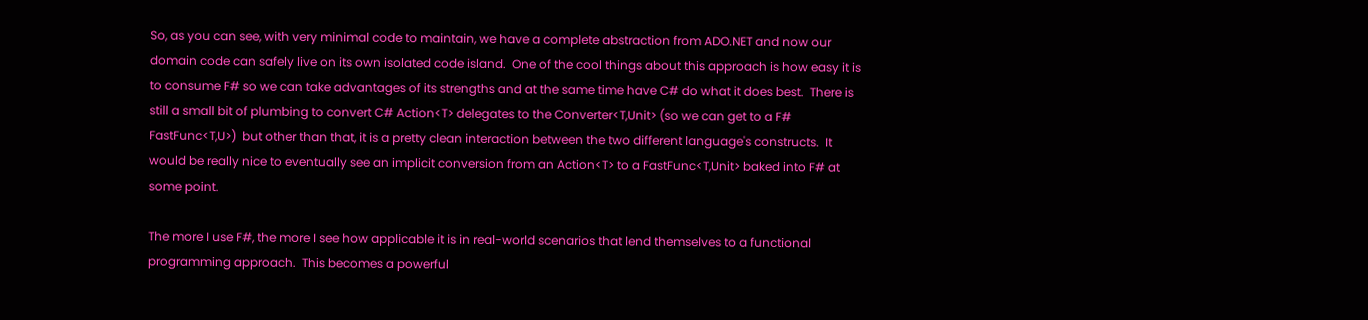So, as you can see, with very minimal code to maintain, we have a complete abstraction from ADO.NET and now our domain code can safely live on its own isolated code island.  One of the cool things about this approach is how easy it is to consume F# so we can take advantages of its strengths and at the same time have C# do what it does best.  There is still a small bit of plumbing to convert C# Action<T> delegates to the Converter<T,Unit> (so we can get to a F# FastFunc<T,U>)  but other than that, it is a pretty clean interaction between the two different language's constructs.  It would be really nice to eventually see an implicit conversion from an Action<T> to a FastFunc<T,Unit> baked into F# at some point.

The more I use F#, the more I see how applicable it is in real-world scenarios that lend themselves to a functional programming approach.  This becomes a powerful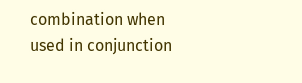combination when used in conjunction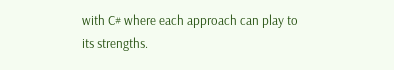with C# where each approach can play to its strengths.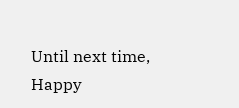Until next time,
Happy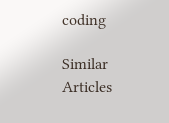coding

Similar Articles